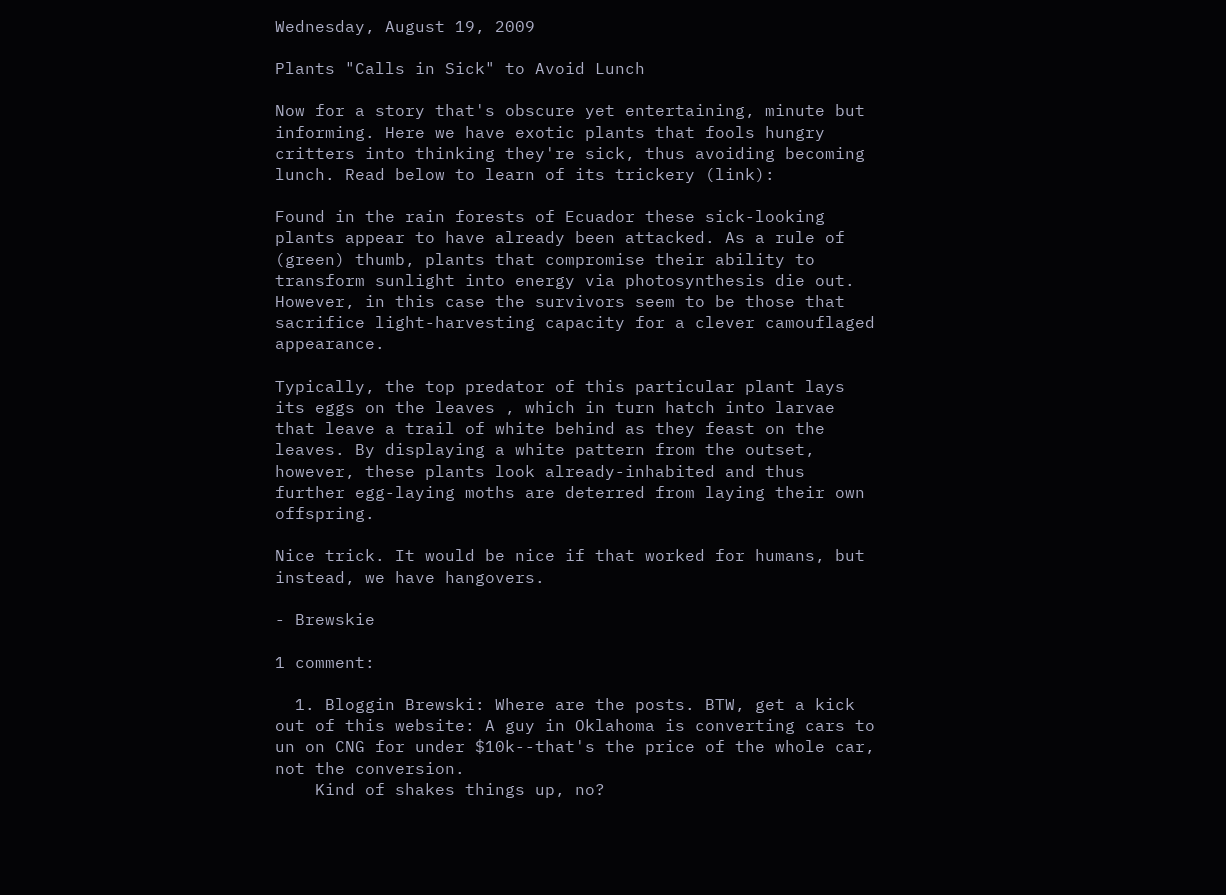Wednesday, August 19, 2009

Plants "Calls in Sick" to Avoid Lunch

Now for a story that's obscure yet entertaining, minute but informing. Here we have exotic plants that fools hungry critters into thinking they're sick, thus avoiding becoming lunch. Read below to learn of its trickery (link):

Found in the rain forests of Ecuador these sick-looking plants appear to have already been attacked. As a rule of (green) thumb, plants that compromise their ability to transform sunlight into energy via photosynthesis die out. However, in this case the survivors seem to be those that sacrifice light-harvesting capacity for a clever camouflaged appearance.

Typically, the top predator of this particular plant lays its eggs on the leaves , which in turn hatch into larvae that leave a trail of white behind as they feast on the leaves. By displaying a white pattern from the outset, however, these plants look already-inhabited and thus further egg-laying moths are deterred from laying their own offspring.

Nice trick. It would be nice if that worked for humans, but instead, we have hangovers.

- Brewskie

1 comment:

  1. Bloggin Brewski: Where are the posts. BTW, get a kick out of this website: A guy in Oklahoma is converting cars to un on CNG for under $10k--that's the price of the whole car, not the conversion.
    Kind of shakes things up, no?